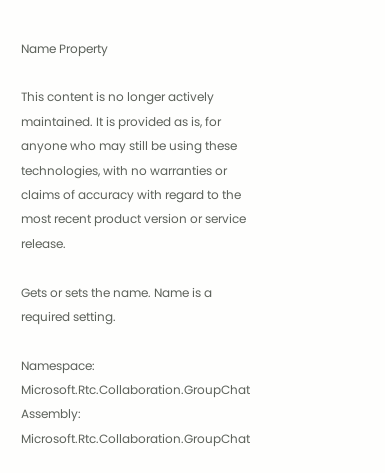Name Property

This content is no longer actively maintained. It is provided as is, for anyone who may still be using these technologies, with no warranties or claims of accuracy with regard to the most recent product version or service release.

Gets or sets the name. Name is a required setting.

Namespace: Microsoft.Rtc.Collaboration.GroupChat
Assembly: Microsoft.Rtc.Collaboration.GroupChat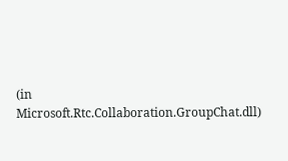(in Microsoft.Rtc.Collaboration.GroupChat.dll)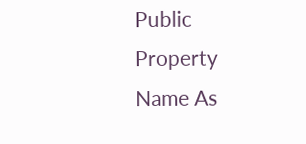Public Property Name As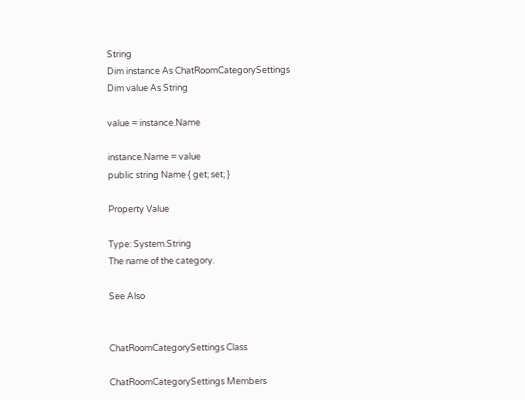String
Dim instance As ChatRoomCategorySettings
Dim value As String

value = instance.Name

instance.Name = value
public string Name { get; set; }

Property Value

Type: System.String
The name of the category.

See Also


ChatRoomCategorySettings Class

ChatRoomCategorySettings Members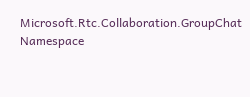Microsoft.Rtc.Collaboration.GroupChat Namespace